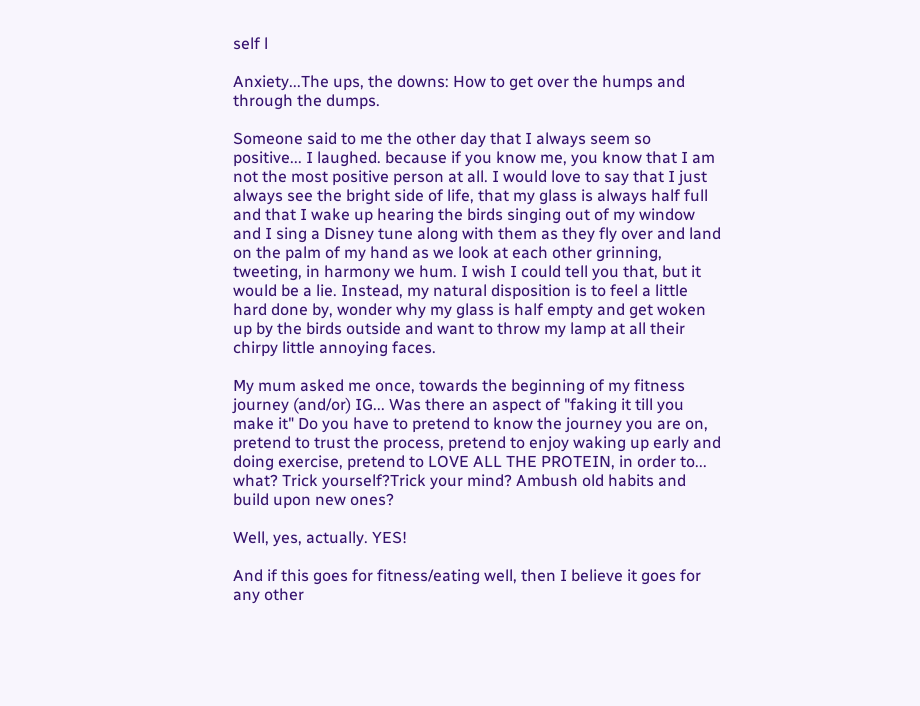self l

Anxiety...The ups, the downs: How to get over the humps and through the dumps.

Someone said to me the other day that I always seem so positive... I laughed. because if you know me, you know that I am not the most positive person at all. I would love to say that I just always see the bright side of life, that my glass is always half full and that I wake up hearing the birds singing out of my window and I sing a Disney tune along with them as they fly over and land on the palm of my hand as we look at each other grinning, tweeting, in harmony we hum. I wish I could tell you that, but it would be a lie. Instead, my natural disposition is to feel a little hard done by, wonder why my glass is half empty and get woken up by the birds outside and want to throw my lamp at all their chirpy little annoying faces.

My mum asked me once, towards the beginning of my fitness journey (and/or) IG... Was there an aspect of "faking it till you make it" Do you have to pretend to know the journey you are on, pretend to trust the process, pretend to enjoy waking up early and doing exercise, pretend to LOVE ALL THE PROTEIN, in order to... what? Trick yourself?Trick your mind? Ambush old habits and build upon new ones?

Well, yes, actually. YES!

And if this goes for fitness/eating well, then I believe it goes for any other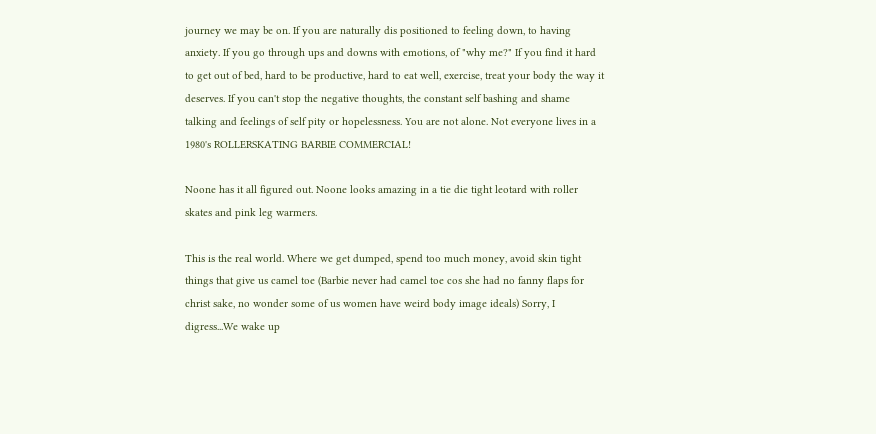journey we may be on. If you are naturally dis positioned to feeling down, to having anxiety. If you go through ups and downs with emotions, of "why me?" If you find it hard to get out of bed, hard to be productive, hard to eat well, exercise, treat your body the way it deserves. If you can't stop the negative thoughts, the constant self bashing and shame talking and feelings of self pity or hopelessness. You are not alone. Not everyone lives in a 1980's ROLLERSKATING BARBIE COMMERCIAL!

Noone has it all figured out. Noone looks amazing in a tie die tight leotard with roller skates and pink leg warmers.

This is the real world. Where we get dumped, spend too much money, avoid skin tight things that give us camel toe (Barbie never had camel toe cos she had no fanny flaps for christ sake, no wonder some of us women have weird body image ideals) Sorry, I digress...We wake up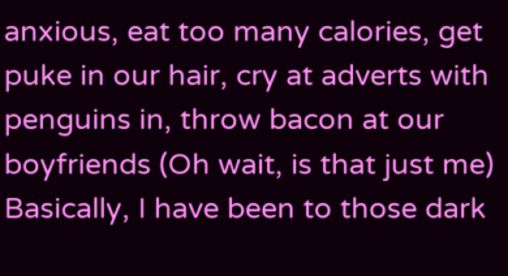anxious, eat too many calories, get puke in our hair, cry at adverts with penguins in, throw bacon at our boyfriends (Oh wait, is that just me) Basically, I have been to those dark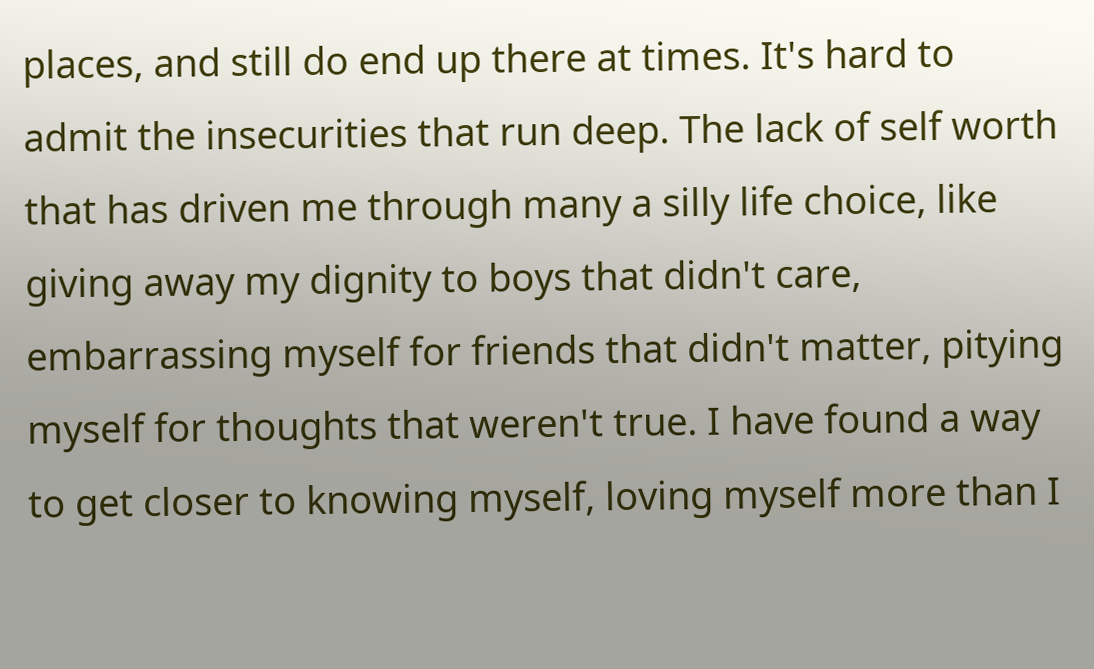places, and still do end up there at times. It's hard to admit the insecurities that run deep. The lack of self worth that has driven me through many a silly life choice, like giving away my dignity to boys that didn't care, embarrassing myself for friends that didn't matter, pitying myself for thoughts that weren't true. I have found a way to get closer to knowing myself, loving myself more than I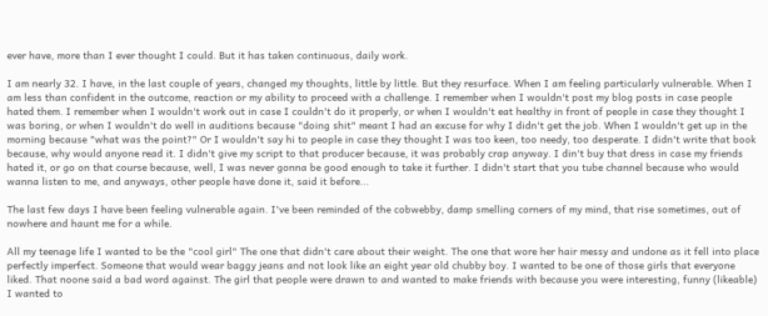ever have, more than I ever thought I could. But it has taken continuous, daily work.

I am nearly 32. I have, in the last couple of years, changed my thoughts, little by little. But they resurface. When I am feeling particularly vulnerable. When I am less than confident in the outcome, reaction or my ability to proceed with a challenge. I remember when I wouldn't post my blog posts in case people hated them. I remember when I wouldn't work out in case I couldn't do it properly, or when I wouldn't eat healthy in front of people in case they thought I was boring, or when I wouldn't do well in auditions because "doing shit" meant I had an excuse for why I didn't get the job. When I wouldn't get up in the morning because "what was the point?" Or I wouldn't say hi to people in case they thought I was too keen, too needy, too desperate. I didn't write that book because, why would anyone read it. I didn't give my script to that producer because, it was probably crap anyway. I din't buy that dress in case my friends hated it, or go on that course because, well, I was never gonna be good enough to take it further. I didn't start that you tube channel because who would wanna listen to me, and anyways, other people have done it, said it before...

The last few days I have been feeling vulnerable again. I've been reminded of the cobwebby, damp smelling corners of my mind, that rise sometimes, out of nowhere and haunt me for a while.

All my teenage life I wanted to be the "cool girl" The one that didn't care about their weight. The one that wore her hair messy and undone as it fell into place perfectly imperfect. Someone that would wear baggy jeans and not look like an eight year old chubby boy. I wanted to be one of those girls that everyone liked. That noone said a bad word against. The girl that people were drawn to and wanted to make friends with because you were interesting, funny (likeable) I wanted to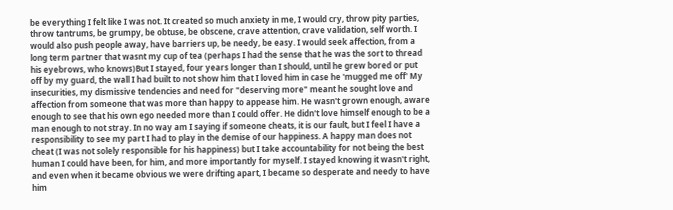be everything I felt like I was not. It created so much anxiety in me, I would cry, throw pity parties, throw tantrums, be grumpy, be obtuse, be obscene, crave attention, crave validation, self worth. I would also push people away, have barriers up, be needy, be easy. I would seek affection, from a long term partner that wasnt my cup of tea (perhaps I had the sense that he was the sort to thread his eyebrows, who knows)But I stayed, four years longer than I should, until he grew bored or put off by my guard, the wall I had built to not show him that I loved him in case he 'mugged me off' My insecurities, my dismissive tendencies and need for "deserving more" meant he sought love and affection from someone that was more than happy to appease him. He wasn't grown enough, aware enough to see that his own ego needed more than I could offer. He didn't love himself enough to be a man enough to not stray. In no way am I saying if someone cheats, it is our fault, but I feel I have a responsibility to see my part I had to play in the demise of our happiness. A happy man does not cheat (I was not solely responsible for his happiness) but I take accountability for not being the best human I could have been, for him, and more importantly for myself. I stayed knowing it wasn't right, and even when it became obvious we were drifting apart, I became so desperate and needy to have him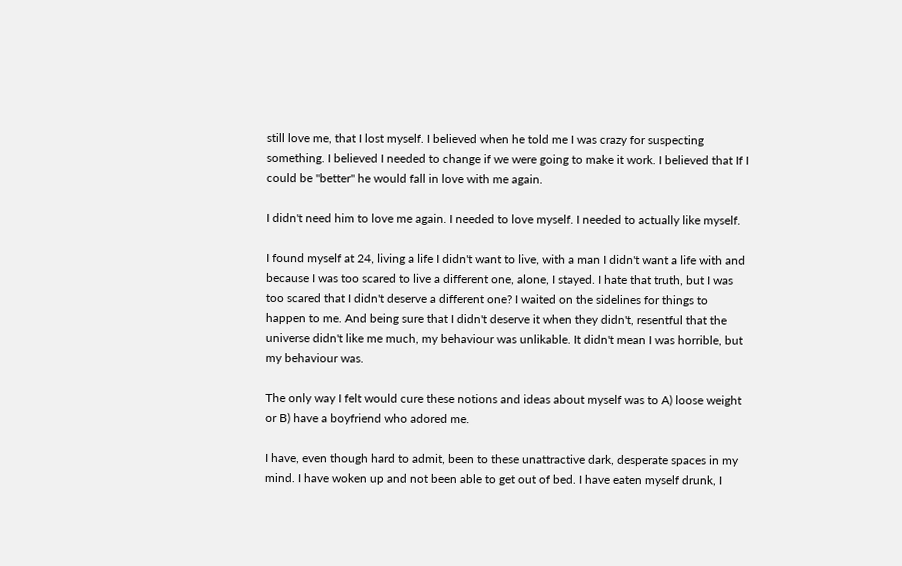still love me, that I lost myself. I believed when he told me I was crazy for suspecting something. I believed I needed to change if we were going to make it work. I believed that If I could be "better" he would fall in love with me again.

I didn't need him to love me again. I needed to love myself. I needed to actually like myself.

I found myself at 24, living a life I didn't want to live, with a man I didn't want a life with and because I was too scared to live a different one, alone, I stayed. I hate that truth, but I was too scared that I didn't deserve a different one? I waited on the sidelines for things to happen to me. And being sure that I didn't deserve it when they didn't, resentful that the universe didn't like me much, my behaviour was unlikable. It didn't mean I was horrible, but my behaviour was.

The only way I felt would cure these notions and ideas about myself was to A) loose weight or B) have a boyfriend who adored me.

I have, even though hard to admit, been to these unattractive dark, desperate spaces in my mind. I have woken up and not been able to get out of bed. I have eaten myself drunk, I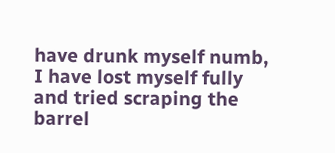have drunk myself numb, I have lost myself fully and tried scraping the barrel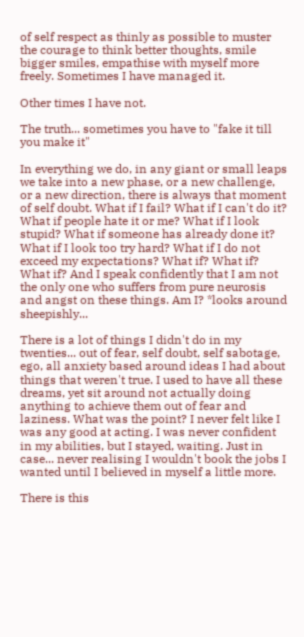of self respect as thinly as possible to muster the courage to think better thoughts, smile bigger smiles, empathise with myself more freely. Sometimes I have managed it.

Other times I have not.

The truth... sometimes you have to "fake it till you make it"

In everything we do, in any giant or small leaps we take into a new phase, or a new challenge, or a new direction, there is always that moment of self doubt. What if I fail? What if I can't do it? What if people hate it or me? What if I look stupid? What if someone has already done it? What if I look too try hard? What if I do not exceed my expectations? What if? What if? What if? And I speak confidently that I am not the only one who suffers from pure neurosis and angst on these things. Am I? *looks around sheepishly...

There is a lot of things I didn't do in my twenties... out of fear, self doubt, self sabotage, ego, all anxiety based around ideas I had about things that weren't true. I used to have all these dreams, yet sit around not actually doing anything to achieve them out of fear and laziness. What was the point? I never felt like I was any good at acting. I was never confident in my abilities, but I stayed, waiting. Just in case... never realising I wouldn't book the jobs I wanted until I believed in myself a little more.

There is this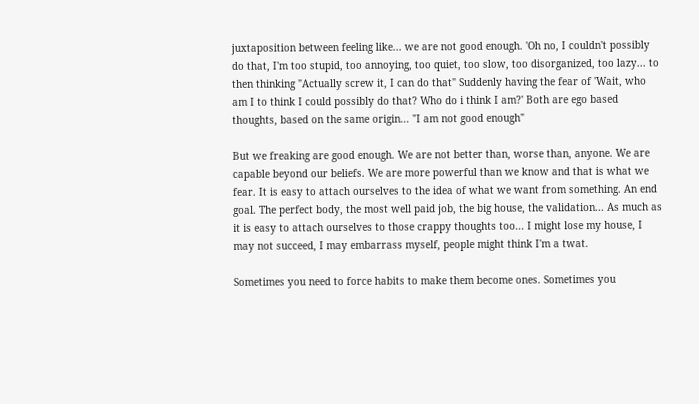juxtaposition between feeling like... we are not good enough. 'Oh no, I couldn't possibly do that, I'm too stupid, too annoying, too quiet, too slow, too disorganized, too lazy... to then thinking "Actually screw it, I can do that" Suddenly having the fear of 'Wait, who am I to think I could possibly do that? Who do i think I am?' Both are ego based thoughts, based on the same origin... "I am not good enough"

But we freaking are good enough. We are not better than, worse than, anyone. We are capable beyond our beliefs. We are more powerful than we know and that is what we fear. It is easy to attach ourselves to the idea of what we want from something. An end goal. The perfect body, the most well paid job, the big house, the validation... As much as it is easy to attach ourselves to those crappy thoughts too... I might lose my house, I may not succeed, I may embarrass myself, people might think I'm a twat.

Sometimes you need to force habits to make them become ones. Sometimes you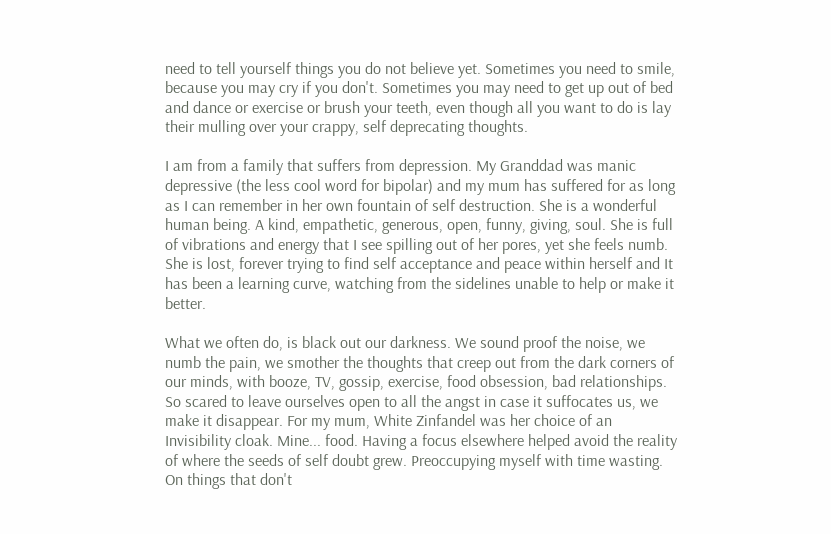need to tell yourself things you do not believe yet. Sometimes you need to smile, because you may cry if you don't. Sometimes you may need to get up out of bed and dance or exercise or brush your teeth, even though all you want to do is lay their mulling over your crappy, self deprecating thoughts.

I am from a family that suffers from depression. My Granddad was manic depressive (the less cool word for bipolar) and my mum has suffered for as long as I can remember in her own fountain of self destruction. She is a wonderful human being. A kind, empathetic, generous, open, funny, giving, soul. She is full of vibrations and energy that I see spilling out of her pores, yet she feels numb. She is lost, forever trying to find self acceptance and peace within herself and It has been a learning curve, watching from the sidelines unable to help or make it better.

What we often do, is black out our darkness. We sound proof the noise, we numb the pain, we smother the thoughts that creep out from the dark corners of our minds, with booze, TV, gossip, exercise, food obsession, bad relationships. So scared to leave ourselves open to all the angst in case it suffocates us, we make it disappear. For my mum, White Zinfandel was her choice of an Invisibility cloak. Mine... food. Having a focus elsewhere helped avoid the reality of where the seeds of self doubt grew. Preoccupying myself with time wasting. On things that don't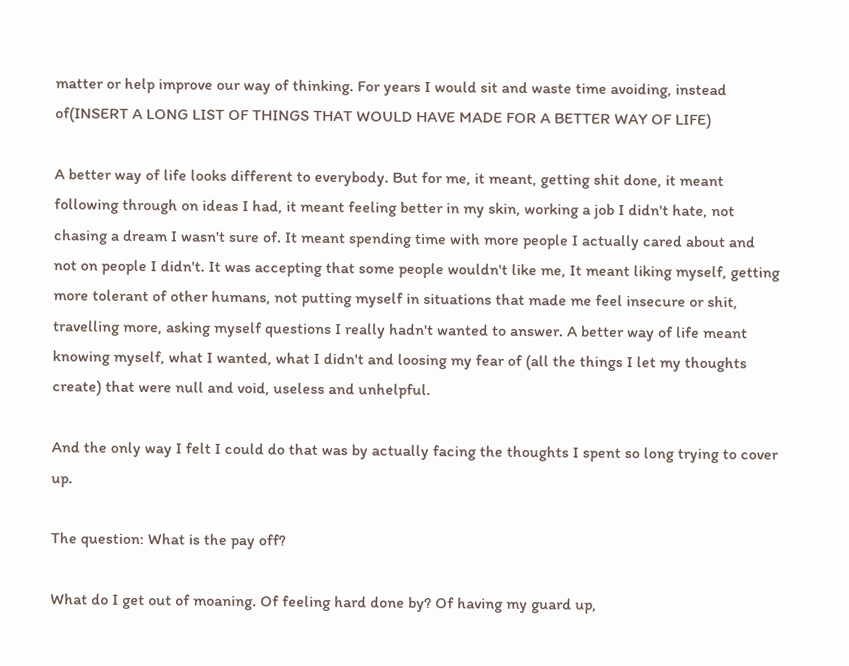matter or help improve our way of thinking. For years I would sit and waste time avoiding, instead of(INSERT A LONG LIST OF THINGS THAT WOULD HAVE MADE FOR A BETTER WAY OF LIFE)

A better way of life looks different to everybody. But for me, it meant, getting shit done, it meant following through on ideas I had, it meant feeling better in my skin, working a job I didn't hate, not chasing a dream I wasn't sure of. It meant spending time with more people I actually cared about and not on people I didn't. It was accepting that some people wouldn't like me, It meant liking myself, getting more tolerant of other humans, not putting myself in situations that made me feel insecure or shit, travelling more, asking myself questions I really hadn't wanted to answer. A better way of life meant knowing myself, what I wanted, what I didn't and loosing my fear of (all the things I let my thoughts create) that were null and void, useless and unhelpful.

And the only way I felt I could do that was by actually facing the thoughts I spent so long trying to cover up.

The question: What is the pay off?

What do I get out of moaning. Of feeling hard done by? Of having my guard up,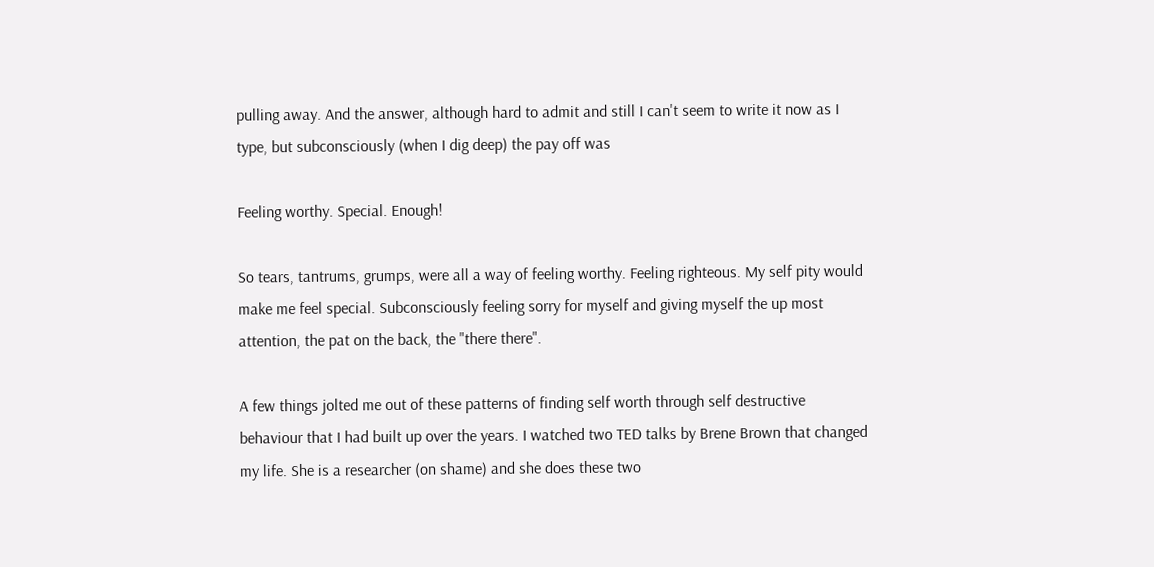pulling away. And the answer, although hard to admit and still I can't seem to write it now as I type, but subconsciously (when I dig deep) the pay off was

Feeling worthy. Special. Enough!

So tears, tantrums, grumps, were all a way of feeling worthy. Feeling righteous. My self pity would make me feel special. Subconsciously feeling sorry for myself and giving myself the up most attention, the pat on the back, the "there there".

A few things jolted me out of these patterns of finding self worth through self destructive behaviour that I had built up over the years. I watched two TED talks by Brene Brown that changed my life. She is a researcher (on shame) and she does these two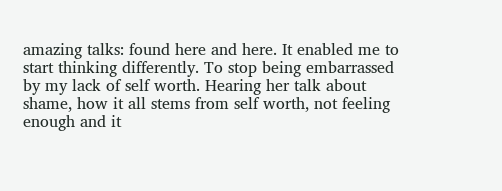amazing talks: found here and here. It enabled me to start thinking differently. To stop being embarrassed by my lack of self worth. Hearing her talk about shame, how it all stems from self worth, not feeling enough and it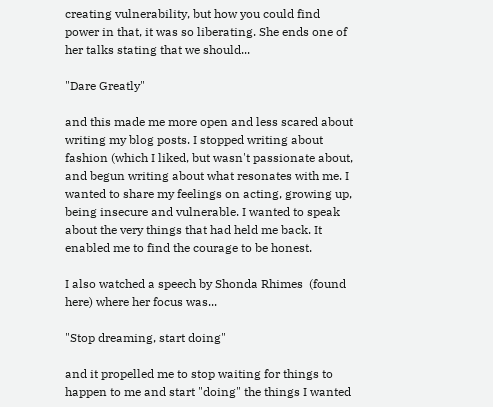creating vulnerability, but how you could find power in that, it was so liberating. She ends one of her talks stating that we should...

"Dare Greatly"

and this made me more open and less scared about writing my blog posts. I stopped writing about fashion (which I liked, but wasn't passionate about, and begun writing about what resonates with me. I wanted to share my feelings on acting, growing up, being insecure and vulnerable. I wanted to speak about the very things that had held me back. It enabled me to find the courage to be honest.

I also watched a speech by Shonda Rhimes  (found here) where her focus was...

"Stop dreaming, start doing"

and it propelled me to stop waiting for things to happen to me and start "doing" the things I wanted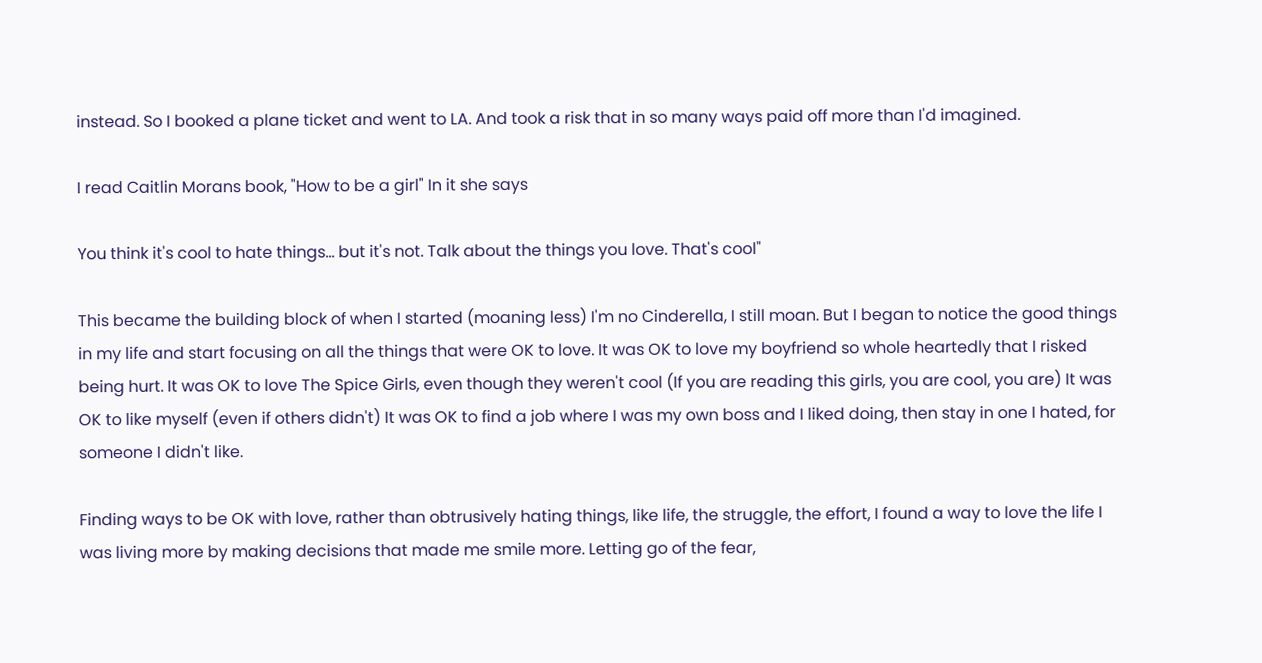instead. So I booked a plane ticket and went to LA. And took a risk that in so many ways paid off more than I'd imagined.

I read Caitlin Morans book, "How to be a girl" In it she says

You think it's cool to hate things... but it's not. Talk about the things you love. That's cool"

This became the building block of when I started (moaning less) I'm no Cinderella, I still moan. But I began to notice the good things in my life and start focusing on all the things that were OK to love. It was OK to love my boyfriend so whole heartedly that I risked being hurt. It was OK to love The Spice Girls, even though they weren't cool (If you are reading this girls, you are cool, you are) It was OK to like myself (even if others didn't) It was OK to find a job where I was my own boss and I liked doing, then stay in one I hated, for someone I didn't like.

Finding ways to be OK with love, rather than obtrusively hating things, like life, the struggle, the effort, I found a way to love the life I was living more by making decisions that made me smile more. Letting go of the fear,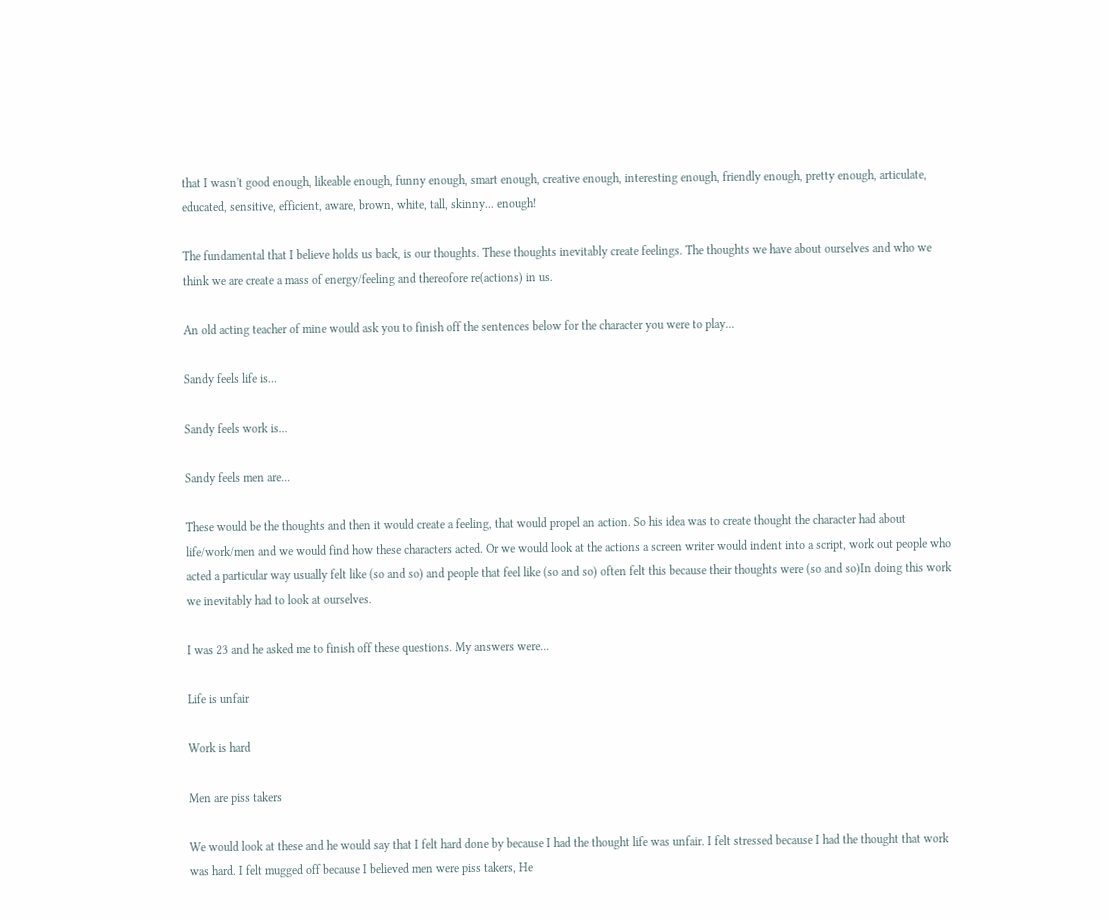that I wasn't good enough, likeable enough, funny enough, smart enough, creative enough, interesting enough, friendly enough, pretty enough, articulate, educated, sensitive, efficient, aware, brown, white, tall, skinny... enough!

The fundamental that I believe holds us back, is our thoughts. These thoughts inevitably create feelings. The thoughts we have about ourselves and who we think we are create a mass of energy/feeling and thereofore re(actions) in us.

An old acting teacher of mine would ask you to finish off the sentences below for the character you were to play...

Sandy feels life is...

Sandy feels work is...

Sandy feels men are...

These would be the thoughts and then it would create a feeling, that would propel an action. So his idea was to create thought the character had about life/work/men and we would find how these characters acted. Or we would look at the actions a screen writer would indent into a script, work out people who acted a particular way usually felt like (so and so) and people that feel like (so and so) often felt this because their thoughts were (so and so)In doing this work we inevitably had to look at ourselves.

I was 23 and he asked me to finish off these questions. My answers were...

Life is unfair

Work is hard

Men are piss takers

We would look at these and he would say that I felt hard done by because I had the thought life was unfair. I felt stressed because I had the thought that work was hard. I felt mugged off because I believed men were piss takers, He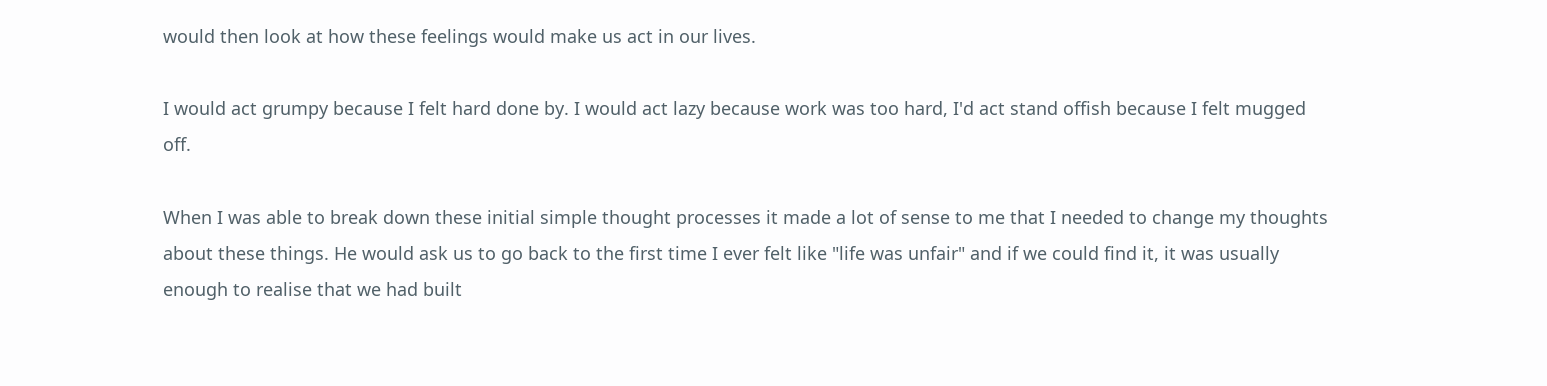would then look at how these feelings would make us act in our lives.

I would act grumpy because I felt hard done by. I would act lazy because work was too hard, I'd act stand offish because I felt mugged off.

When I was able to break down these initial simple thought processes it made a lot of sense to me that I needed to change my thoughts about these things. He would ask us to go back to the first time I ever felt like "life was unfair" and if we could find it, it was usually enough to realise that we had built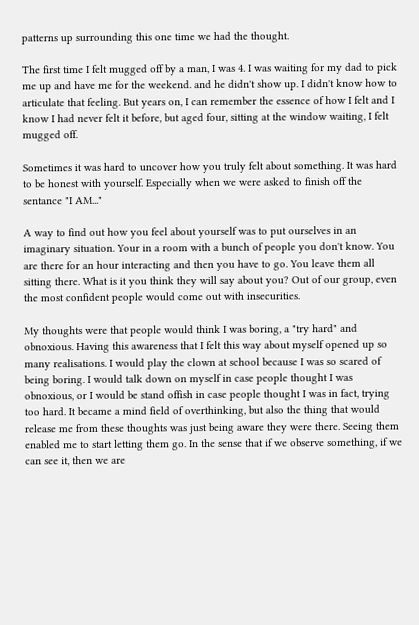patterns up surrounding this one time we had the thought.

The first time I felt mugged off by a man, I was 4. I was waiting for my dad to pick me up and have me for the weekend. and he didn't show up. I didn't know how to articulate that feeling. But years on, I can remember the essence of how I felt and I know I had never felt it before, but aged four, sitting at the window waiting, I felt mugged off.

Sometimes it was hard to uncover how you truly felt about something. It was hard to be honest with yourself. Especially when we were asked to finish off the sentance "I AM..."

A way to find out how you feel about yourself was to put ourselves in an imaginary situation. Your in a room with a bunch of people you don't know. You are there for an hour interacting and then you have to go. You leave them all sitting there. What is it you think they will say about you? Out of our group, even the most confident people would come out with insecurities.

My thoughts were that people would think I was boring, a "try hard" and obnoxious. Having this awareness that I felt this way about myself opened up so many realisations. I would play the clown at school because I was so scared of being boring. I would talk down on myself in case people thought I was obnoxious, or I would be stand offish in case people thought I was in fact, trying too hard. It became a mind field of overthinking, but also the thing that would release me from these thoughts was just being aware they were there. Seeing them enabled me to start letting them go. In the sense that if we observe something, if we can see it, then we are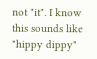not "it". I know this sounds like "hippy dippy"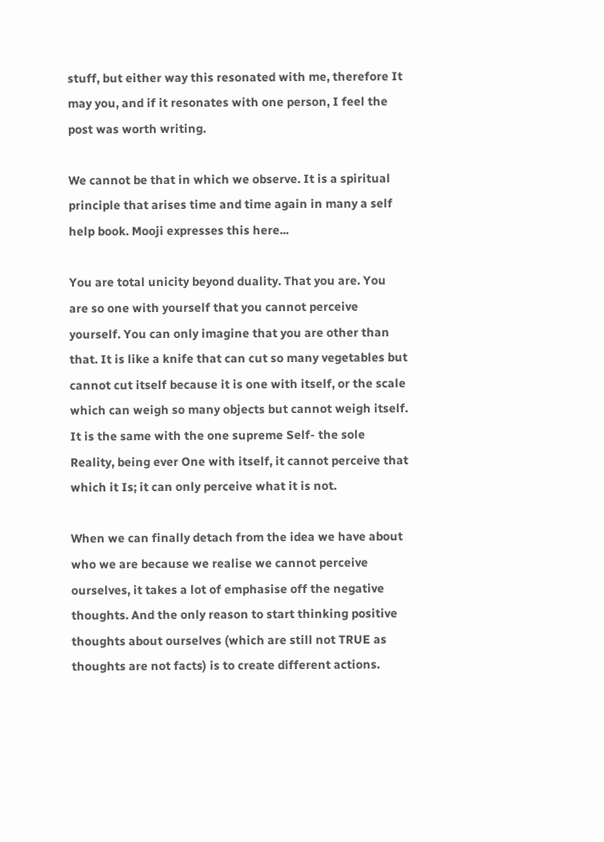stuff, but either way this resonated with me, therefore It may you, and if it resonates with one person, I feel the post was worth writing.

We cannot be that in which we observe. It is a spiritual principle that arises time and time again in many a self help book. Mooji expresses this here...

You are total unicity beyond duality. That you are. You are so one with yourself that you cannot perceive yourself. You can only imagine that you are other than that. It is like a knife that can cut so many vegetables but cannot cut itself because it is one with itself, or the scale which can weigh so many objects but cannot weigh itself. It is the same with the one supreme Self- the sole Reality, being ever One with itself, it cannot perceive that which it Is; it can only perceive what it is not.

When we can finally detach from the idea we have about who we are because we realise we cannot perceive ourselves, it takes a lot of emphasise off the negative thoughts. And the only reason to start thinking positive thoughts about ourselves (which are still not TRUE as thoughts are not facts) is to create different actions.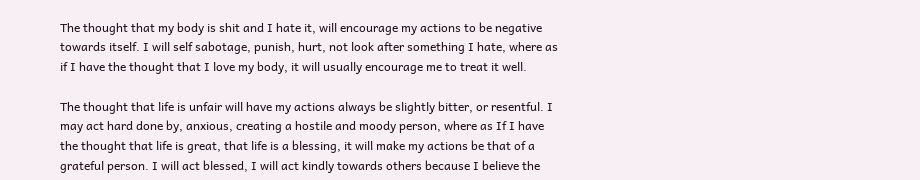The thought that my body is shit and I hate it, will encourage my actions to be negative towards itself. I will self sabotage, punish, hurt, not look after something I hate, where as if I have the thought that I love my body, it will usually encourage me to treat it well.

The thought that life is unfair will have my actions always be slightly bitter, or resentful. I may act hard done by, anxious, creating a hostile and moody person, where as If I have the thought that life is great, that life is a blessing, it will make my actions be that of a grateful person. I will act blessed, I will act kindly towards others because I believe the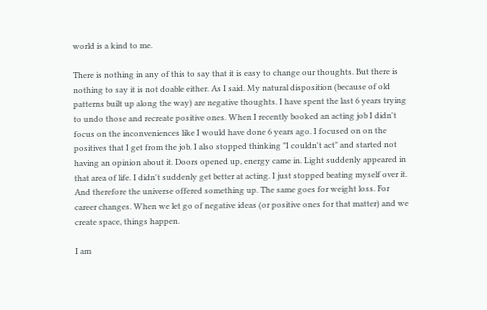world is a kind to me.

There is nothing in any of this to say that it is easy to change our thoughts. But there is nothing to say it is not doable either. As I said. My natural disposition (because of old patterns built up along the way) are negative thoughts. I have spent the last 6 years trying to undo those and recreate positive ones. When I recently booked an acting job I didn't focus on the inconveniences like I would have done 6 years ago. I focused on on the positives that I get from the job. I also stopped thinking "I couldn't act" and started not having an opinion about it. Doors opened up, energy came in. Light suddenly appeared in that area of life. I didn't suddenly get better at acting. I just stopped beating myself over it. And therefore the universe offered something up. The same goes for weight loss. For career changes. When we let go of negative ideas (or positive ones for that matter) and we create space, things happen.

I am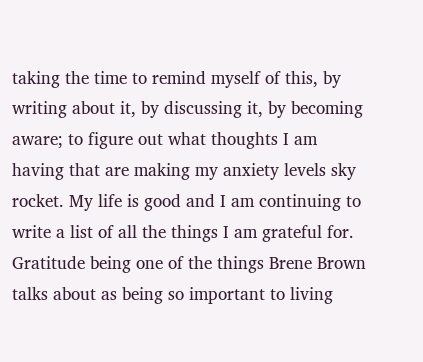taking the time to remind myself of this, by writing about it, by discussing it, by becoming aware; to figure out what thoughts I am having that are making my anxiety levels sky rocket. My life is good and I am continuing to write a list of all the things I am grateful for. Gratitude being one of the things Brene Brown talks about as being so important to living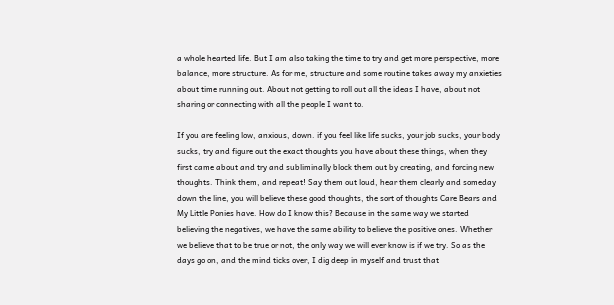a whole hearted life. But I am also taking the time to try and get more perspective, more balance, more structure. As for me, structure and some routine takes away my anxieties about time running out. About not getting to roll out all the ideas I have, about not sharing or connecting with all the people I want to.

If you are feeling low, anxious, down. if you feel like life sucks, your job sucks, your body sucks, try and figure out the exact thoughts you have about these things, when they first came about and try and subliminally block them out by creating, and forcing new thoughts. Think them, and repeat! Say them out loud, hear them clearly and someday down the line, you will believe these good thoughts, the sort of thoughts Care Bears and My Little Ponies have. How do I know this? Because in the same way we started believing the negatives, we have the same ability to believe the positive ones. Whether we believe that to be true or not, the only way we will ever know is if we try. So as the days go on, and the mind ticks over, I dig deep in myself and trust that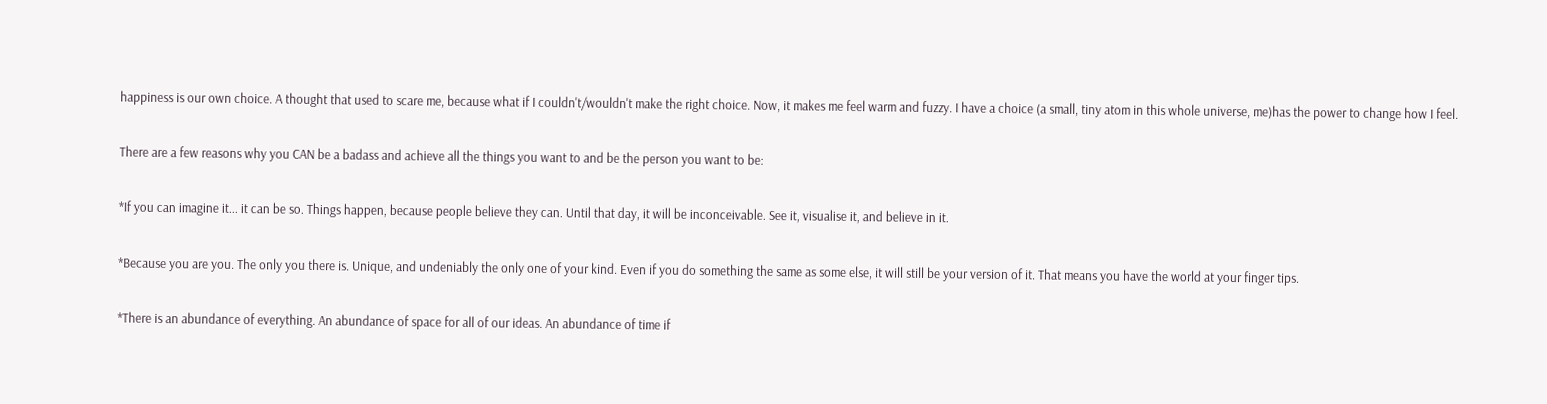happiness is our own choice. A thought that used to scare me, because what if I couldn't/wouldn't make the right choice. Now, it makes me feel warm and fuzzy. I have a choice (a small, tiny atom in this whole universe, me)has the power to change how I feel.

There are a few reasons why you CAN be a badass and achieve all the things you want to and be the person you want to be:

*If you can imagine it... it can be so. Things happen, because people believe they can. Until that day, it will be inconceivable. See it, visualise it, and believe in it.

*Because you are you. The only you there is. Unique, and undeniably the only one of your kind. Even if you do something the same as some else, it will still be your version of it. That means you have the world at your finger tips.

*There is an abundance of everything. An abundance of space for all of our ideas. An abundance of time if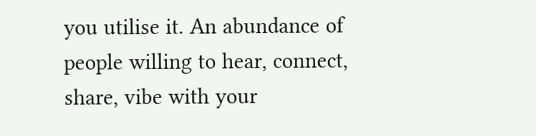you utilise it. An abundance of people willing to hear, connect, share, vibe with your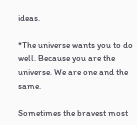ideas.

*The universe wants you to do well. Because you are the universe. We are one and the same.

Sometimes the bravest most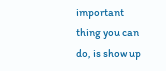important thing you can do, is show up